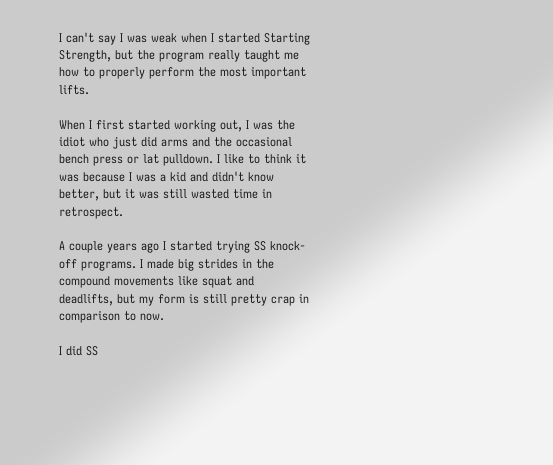I can't say I was weak when I started Starting Strength, but the program really taught me how to properly perform the most important lifts.

When I first started working out, I was the idiot who just did arms and the occasional bench press or lat pulldown. I like to think it was because I was a kid and didn't know better, but it was still wasted time in retrospect.

A couple years ago I started trying SS knock-off programs. I made big strides in the compound movements like squat and deadlifts, but my form is still pretty crap in comparison to now.

I did SS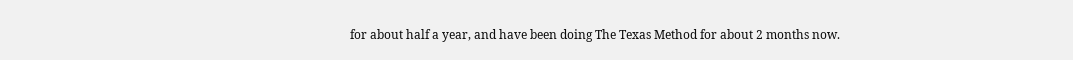for about half a year, and have been doing The Texas Method for about 2 months now.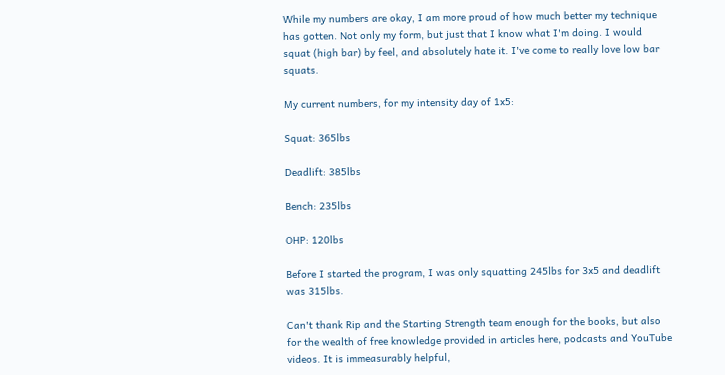While my numbers are okay, I am more proud of how much better my technique has gotten. Not only my form, but just that I know what I'm doing. I would squat (high bar) by feel, and absolutely hate it. I've come to really love low bar squats.

My current numbers, for my intensity day of 1x5:

Squat: 365lbs

Deadlift: 385lbs

Bench: 235lbs

OHP: 120lbs

Before I started the program, I was only squatting 245lbs for 3x5 and deadlift was 315lbs.

Can't thank Rip and the Starting Strength team enough for the books, but also for the wealth of free knowledge provided in articles here, podcasts and YouTube videos. It is immeasurably helpful,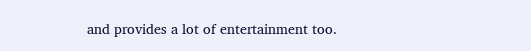and provides a lot of entertainment too.